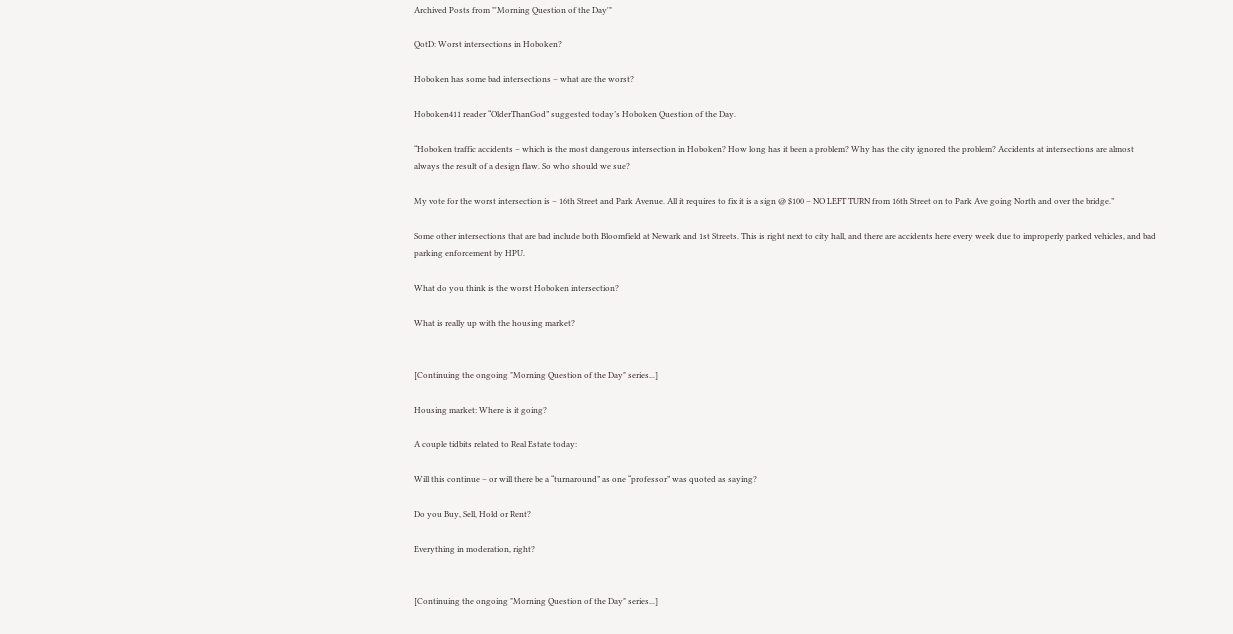Archived Posts from "'Morning Question of the Day'"

QotD: Worst intersections in Hoboken?

Hoboken has some bad intersections – what are the worst?

Hoboken411 reader “OlderThanGod” suggested today’s Hoboken Question of the Day.

“Hoboken traffic accidents – which is the most dangerous intersection in Hoboken? How long has it been a problem? Why has the city ignored the problem? Accidents at intersections are almost always the result of a design flaw. So who should we sue?

My vote for the worst intersection is – 16th Street and Park Avenue. All it requires to fix it is a sign @ $100 – NO LEFT TURN from 16th Street on to Park Ave going North and over the bridge.”

Some other intersections that are bad include both Bloomfield at Newark and 1st Streets. This is right next to city hall, and there are accidents here every week due to improperly parked vehicles, and bad parking enforcement by HPU.

What do you think is the worst Hoboken intersection?

What is really up with the housing market?


[Continuing the ongoing "Morning Question of the Day" series...]

Housing market: Where is it going?

A couple tidbits related to Real Estate today:

Will this continue – or will there be a “turnaround” as one “professor” was quoted as saying?

Do you Buy, Sell, Hold or Rent?

Everything in moderation, right?


[Continuing the ongoing "Morning Question of the Day" series...]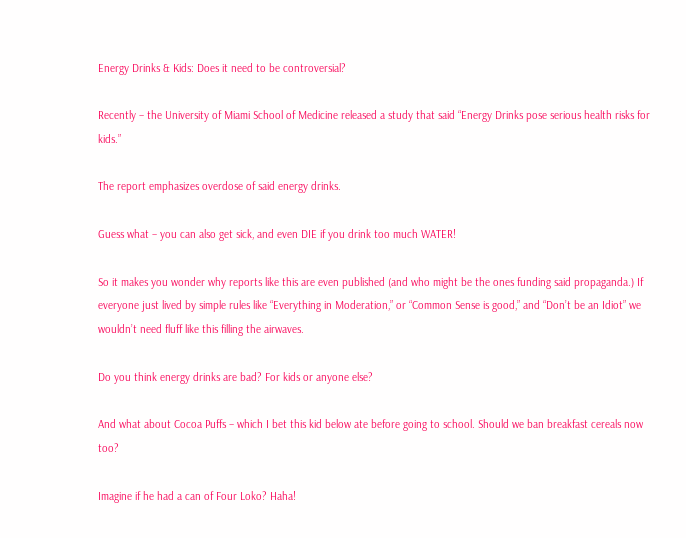Energy Drinks & Kids: Does it need to be controversial?

Recently – the University of Miami School of Medicine released a study that said “Energy Drinks pose serious health risks for kids.”

The report emphasizes overdose of said energy drinks.

Guess what – you can also get sick, and even DIE if you drink too much WATER!

So it makes you wonder why reports like this are even published (and who might be the ones funding said propaganda.) If everyone just lived by simple rules like “Everything in Moderation,” or “Common Sense is good,” and “Don’t be an Idiot” we wouldn’t need fluff like this filling the airwaves.

Do you think energy drinks are bad? For kids or anyone else?

And what about Cocoa Puffs – which I bet this kid below ate before going to school. Should we ban breakfast cereals now too?

Imagine if he had a can of Four Loko? Haha!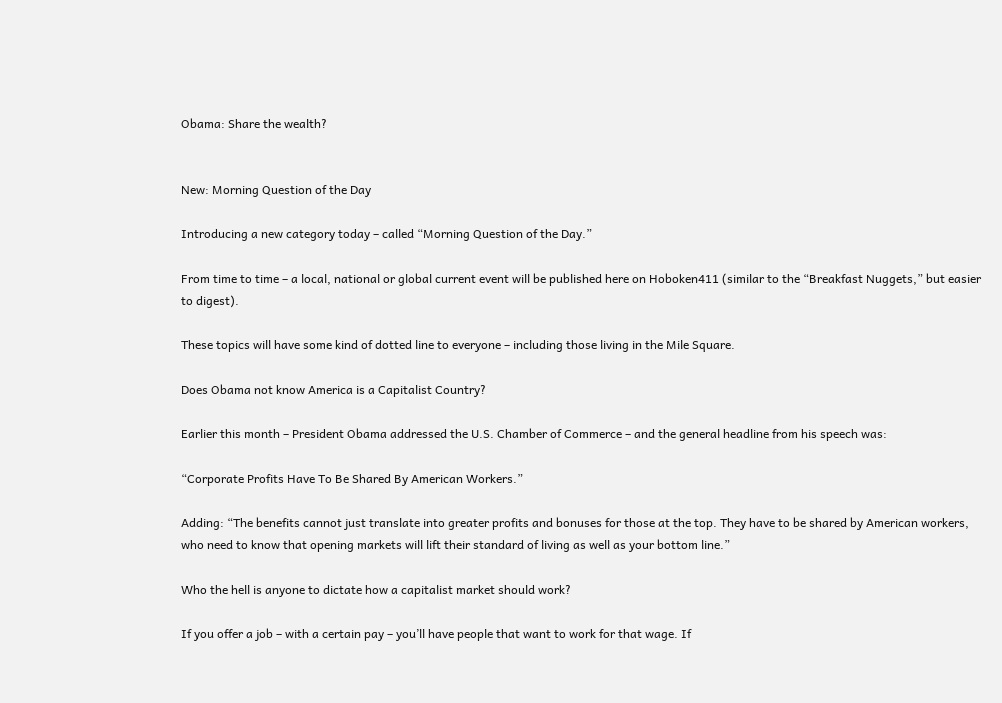Obama: Share the wealth?


New: Morning Question of the Day

Introducing a new category today – called “Morning Question of the Day.”

From time to time – a local, national or global current event will be published here on Hoboken411 (similar to the “Breakfast Nuggets,” but easier to digest).

These topics will have some kind of dotted line to everyone – including those living in the Mile Square.

Does Obama not know America is a Capitalist Country?

Earlier this month – President Obama addressed the U.S. Chamber of Commerce – and the general headline from his speech was:

“Corporate Profits Have To Be Shared By American Workers.”

Adding: “The benefits cannot just translate into greater profits and bonuses for those at the top. They have to be shared by American workers, who need to know that opening markets will lift their standard of living as well as your bottom line.”

Who the hell is anyone to dictate how a capitalist market should work?

If you offer a job – with a certain pay – you’ll have people that want to work for that wage. If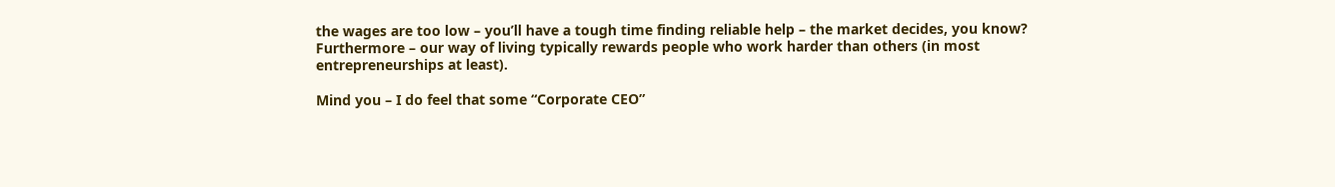the wages are too low – you’ll have a tough time finding reliable help – the market decides, you know? Furthermore – our way of living typically rewards people who work harder than others (in most entrepreneurships at least).

Mind you – I do feel that some “Corporate CEO”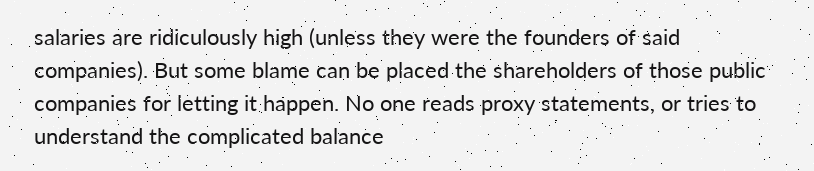salaries are ridiculously high (unless they were the founders of said companies). But some blame can be placed the shareholders of those public companies for letting it happen. No one reads proxy statements, or tries to understand the complicated balance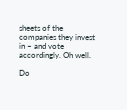sheets of the companies they invest in – and vote accordingly. Oh well.

Do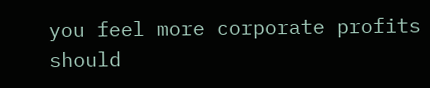you feel more corporate profits should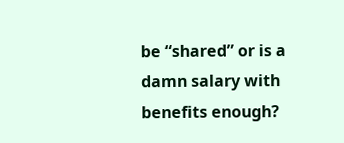be “shared” or is a damn salary with benefits enough?